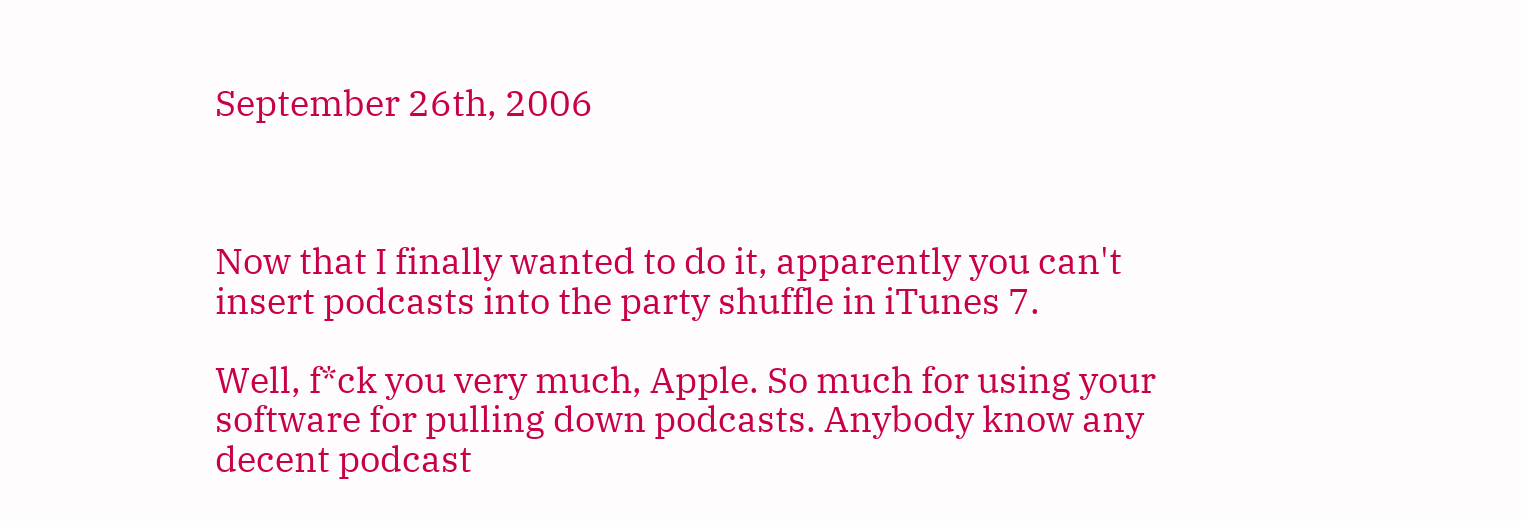September 26th, 2006



Now that I finally wanted to do it, apparently you can't insert podcasts into the party shuffle in iTunes 7.

Well, f*ck you very much, Apple. So much for using your software for pulling down podcasts. Anybody know any decent podcast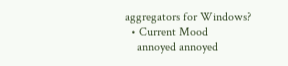aggregators for Windows?
  • Current Mood
    annoyed annoyed